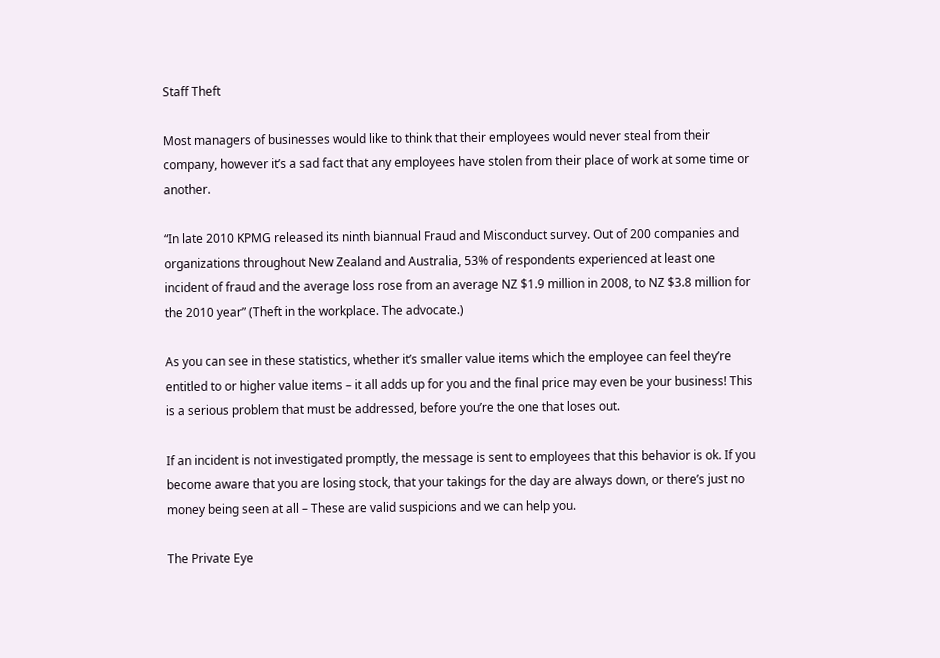Staff Theft

Most managers of businesses would like to think that their employees would never steal from their company, however it’s a sad fact that any employees have stolen from their place of work at some time or another.

“In late 2010 KPMG released its ninth biannual Fraud and Misconduct survey. Out of 200 companies and organizations throughout New Zealand and Australia, 53% of respondents experienced at least one incident of fraud and the average loss rose from an average NZ $1.9 million in 2008, to NZ $3.8 million for the 2010 year” (Theft in the workplace. The advocate.)

As you can see in these statistics, whether it’s smaller value items which the employee can feel they’re entitled to or higher value items – it all adds up for you and the final price may even be your business! This is a serious problem that must be addressed, before you’re the one that loses out.

If an incident is not investigated promptly, the message is sent to employees that this behavior is ok. If you become aware that you are losing stock, that your takings for the day are always down, or there’s just no money being seen at all – These are valid suspicions and we can help you.

The Private Eye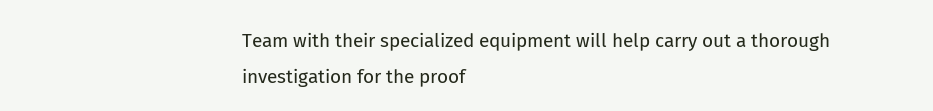Team with their specialized equipment will help carry out a thorough investigation for the proof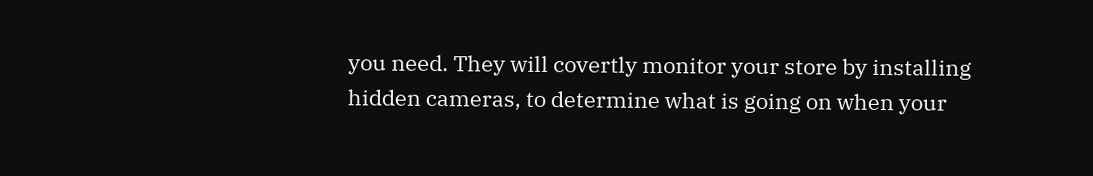you need. They will covertly monitor your store by installing hidden cameras, to determine what is going on when your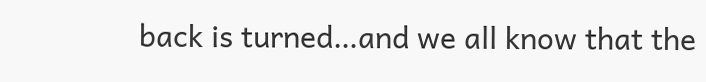back is turned…and we all know that the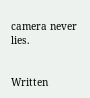camera never lies.


Written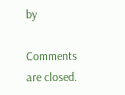by

Comments are closed.